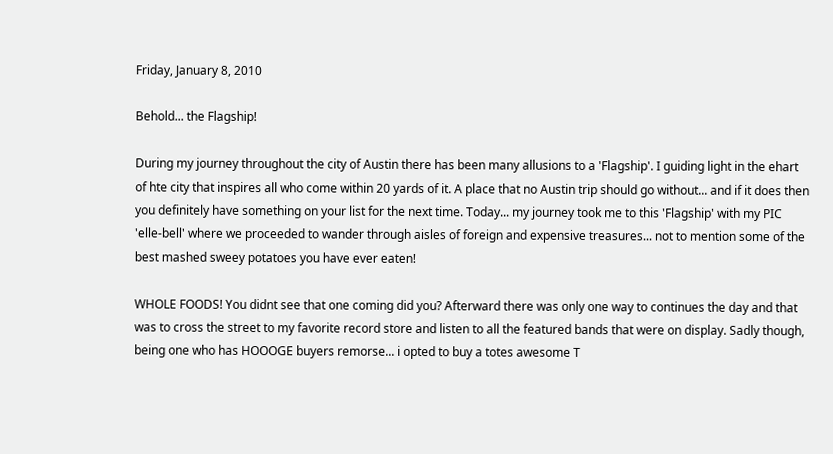Friday, January 8, 2010

Behold... the Flagship!

During my journey throughout the city of Austin there has been many allusions to a 'Flagship'. I guiding light in the ehart of hte city that inspires all who come within 20 yards of it. A place that no Austin trip should go without... and if it does then you definitely have something on your list for the next time. Today... my journey took me to this 'Flagship' with my PIC 'elle-bell' where we proceeded to wander through aisles of foreign and expensive treasures... not to mention some of the best mashed sweey potatoes you have ever eaten!

WHOLE FOODS! You didnt see that one coming did you? Afterward there was only one way to continues the day and that was to cross the street to my favorite record store and listen to all the featured bands that were on display. Sadly though, being one who has HOOOGE buyers remorse... i opted to buy a totes awesome T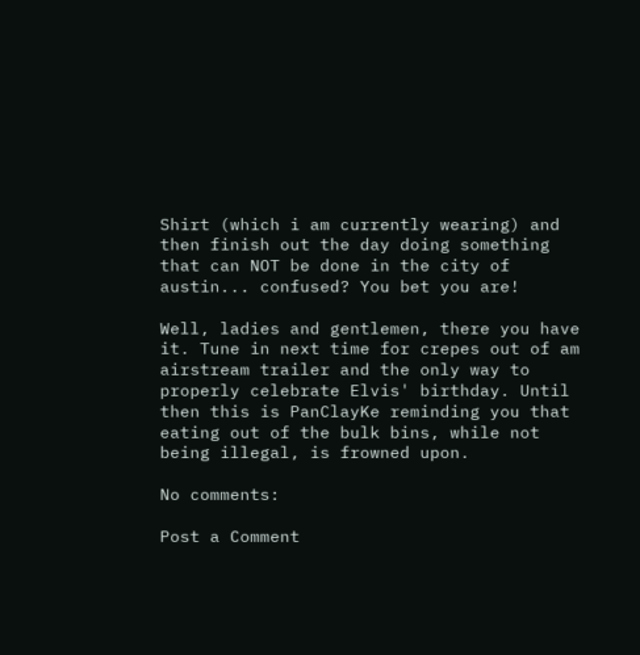Shirt (which i am currently wearing) and then finish out the day doing something that can NOT be done in the city of austin... confused? You bet you are!

Well, ladies and gentlemen, there you have it. Tune in next time for crepes out of am airstream trailer and the only way to properly celebrate Elvis' birthday. Until then this is PanClayKe reminding you that eating out of the bulk bins, while not being illegal, is frowned upon.

No comments:

Post a Comment